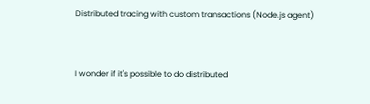Distributed tracing with custom transactions (Node.js agent)


I wonder if it's possible to do distributed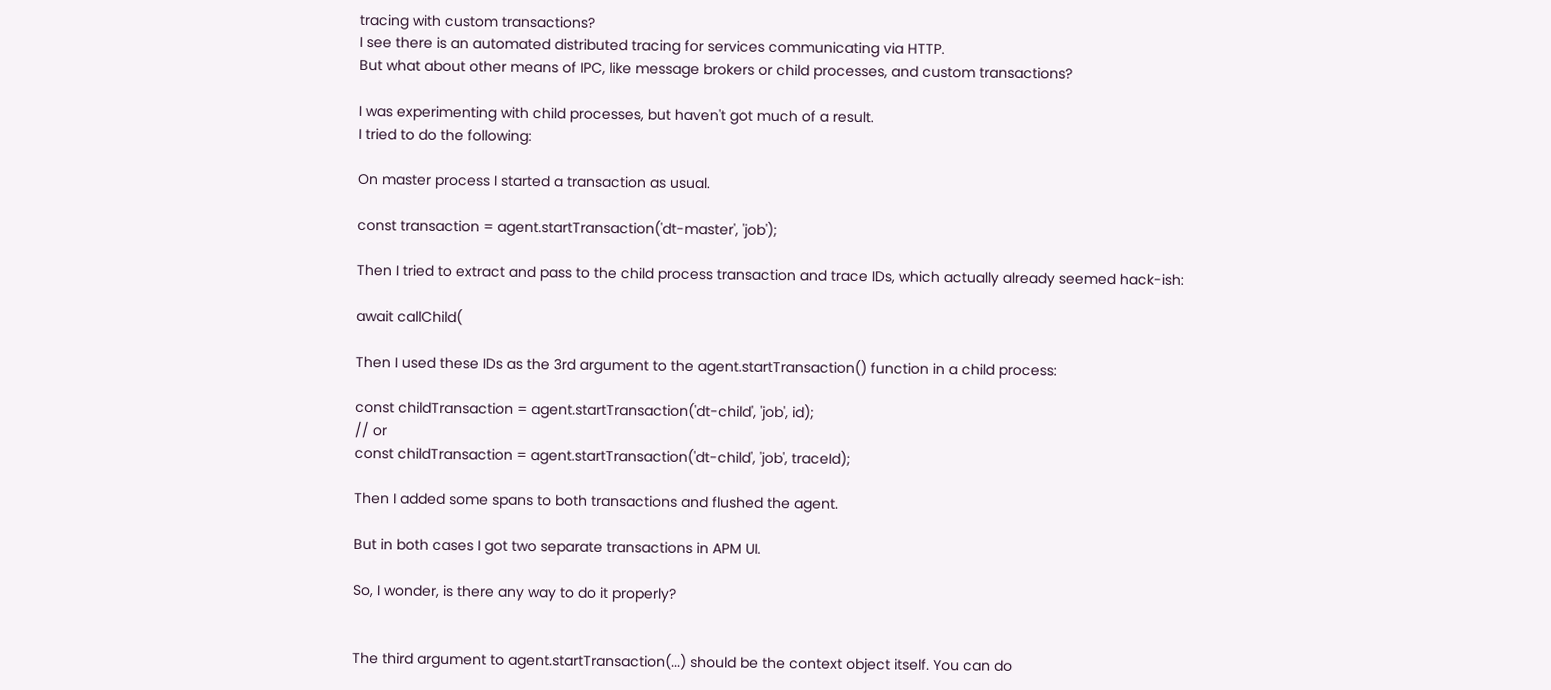tracing with custom transactions?
I see there is an automated distributed tracing for services communicating via HTTP.
But what about other means of IPC, like message brokers or child processes, and custom transactions?

I was experimenting with child processes, but haven't got much of a result.
I tried to do the following:

On master process I started a transaction as usual.

const transaction = agent.startTransaction('dt-master', 'job');

Then I tried to extract and pass to the child process transaction and trace IDs, which actually already seemed hack-ish:

await callChild(

Then I used these IDs as the 3rd argument to the agent.startTransaction() function in a child process:

const childTransaction = agent.startTransaction('dt-child', 'job', id);
// or
const childTransaction = agent.startTransaction('dt-child', 'job', traceId);

Then I added some spans to both transactions and flushed the agent.

But in both cases I got two separate transactions in APM UI.

So, I wonder, is there any way to do it properly?


The third argument to agent.startTransaction(...) should be the context object itself. You can do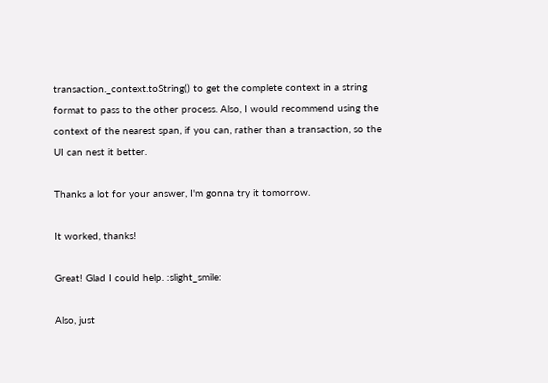transaction._context.toString() to get the complete context in a string format to pass to the other process. Also, I would recommend using the context of the nearest span, if you can, rather than a transaction, so the UI can nest it better.

Thanks a lot for your answer, I'm gonna try it tomorrow.

It worked, thanks!

Great! Glad I could help. :slight_smile:

Also, just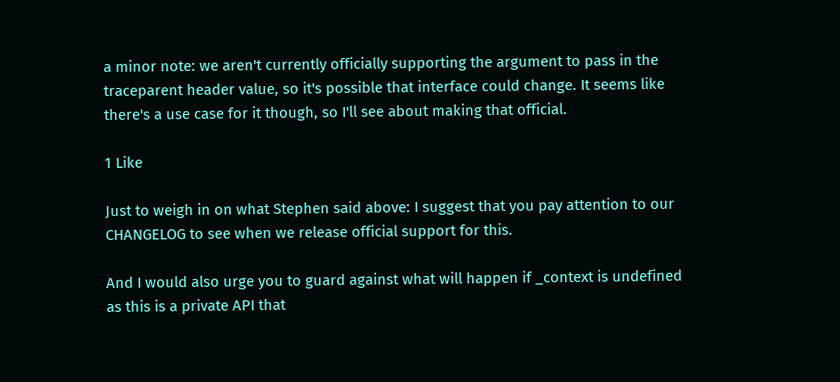a minor note: we aren't currently officially supporting the argument to pass in the traceparent header value, so it's possible that interface could change. It seems like there's a use case for it though, so I'll see about making that official.

1 Like

Just to weigh in on what Stephen said above: I suggest that you pay attention to our CHANGELOG to see when we release official support for this.

And I would also urge you to guard against what will happen if _context is undefined as this is a private API that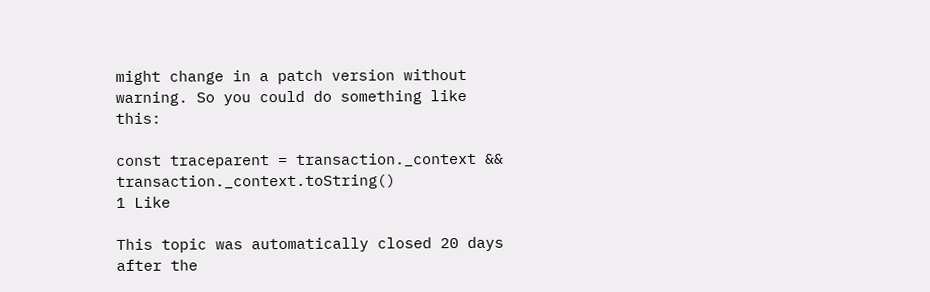might change in a patch version without warning. So you could do something like this:

const traceparent = transaction._context && transaction._context.toString()
1 Like

This topic was automatically closed 20 days after the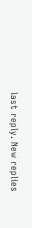last reply. New replies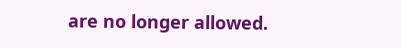are no longer allowed.